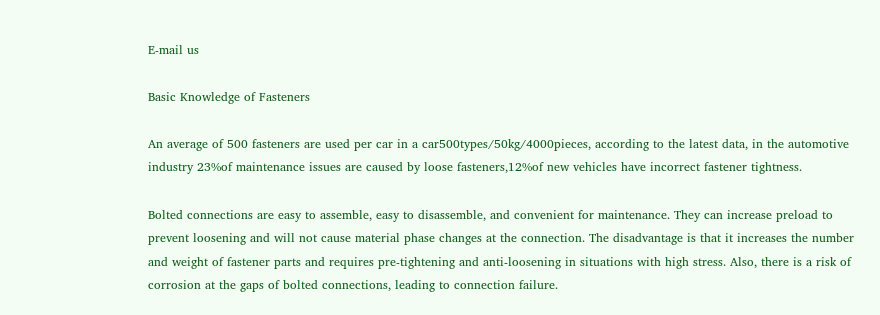E-mail us

Basic Knowledge of Fasteners

An average of 500 fasteners are used per car in a car500types/50kg/4000pieces, according to the latest data, in the automotive industry 23%of maintenance issues are caused by loose fasteners,12%of new vehicles have incorrect fastener tightness.

Bolted connections are easy to assemble, easy to disassemble, and convenient for maintenance. They can increase preload to prevent loosening and will not cause material phase changes at the connection. The disadvantage is that it increases the number and weight of fastener parts and requires pre-tightening and anti-loosening in situations with high stress. Also, there is a risk of corrosion at the gaps of bolted connections, leading to connection failure.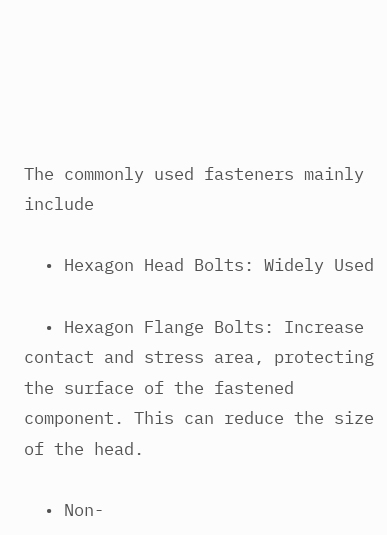The commonly used fasteners mainly include

  • Hexagon Head Bolts: Widely Used

  • Hexagon Flange Bolts: Increase contact and stress area, protecting the surface of the fastened component. This can reduce the size of the head.

  • Non-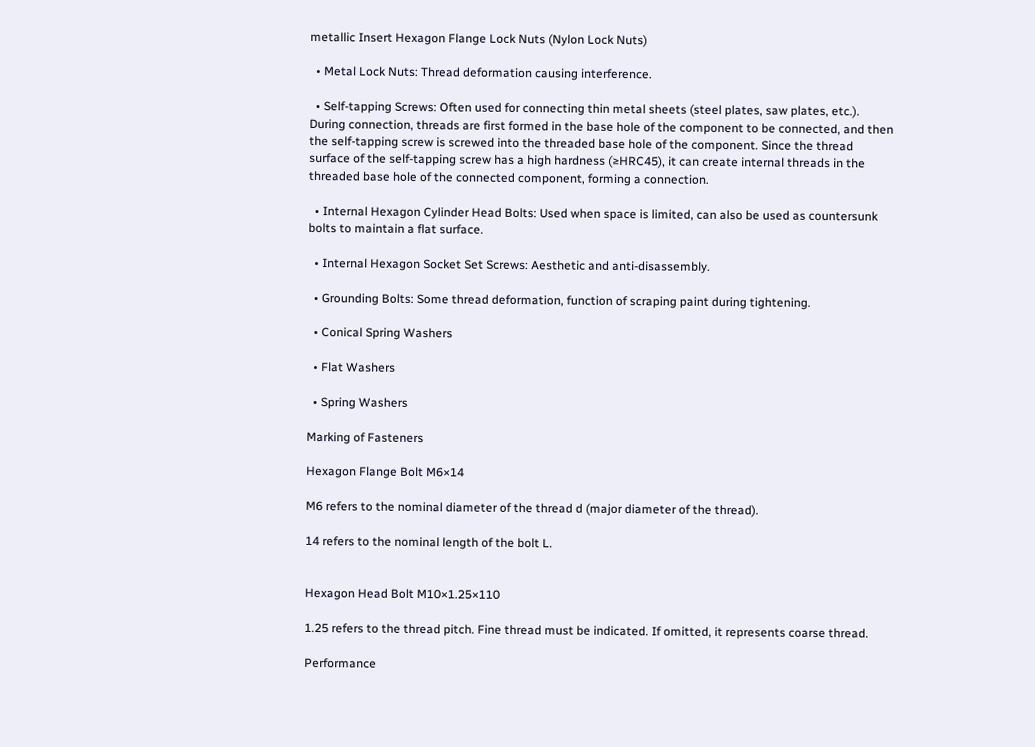metallic Insert Hexagon Flange Lock Nuts (Nylon Lock Nuts)

  • Metal Lock Nuts: Thread deformation causing interference.

  • Self-tapping Screws: Often used for connecting thin metal sheets (steel plates, saw plates, etc.). During connection, threads are first formed in the base hole of the component to be connected, and then the self-tapping screw is screwed into the threaded base hole of the component. Since the thread surface of the self-tapping screw has a high hardness (≥HRC45), it can create internal threads in the threaded base hole of the connected component, forming a connection.

  • Internal Hexagon Cylinder Head Bolts: Used when space is limited, can also be used as countersunk bolts to maintain a flat surface.

  • Internal Hexagon Socket Set Screws: Aesthetic and anti-disassembly.

  • Grounding Bolts: Some thread deformation, function of scraping paint during tightening.

  • Conical Spring Washers

  • Flat Washers

  • Spring Washers

Marking of Fasteners

Hexagon Flange Bolt M6×14

M6 refers to the nominal diameter of the thread d (major diameter of the thread).

14 refers to the nominal length of the bolt L.


Hexagon Head Bolt M10×1.25×110

1.25 refers to the thread pitch. Fine thread must be indicated. If omitted, it represents coarse thread.

Performance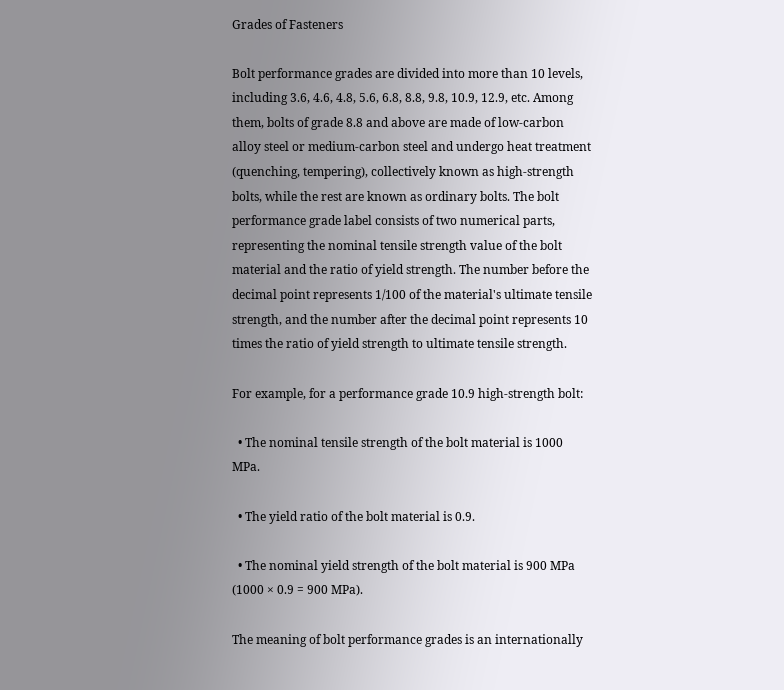Grades of Fasteners

Bolt performance grades are divided into more than 10 levels, including 3.6, 4.6, 4.8, 5.6, 6.8, 8.8, 9.8, 10.9, 12.9, etc. Among them, bolts of grade 8.8 and above are made of low-carbon alloy steel or medium-carbon steel and undergo heat treatment (quenching, tempering), collectively known as high-strength bolts, while the rest are known as ordinary bolts. The bolt performance grade label consists of two numerical parts, representing the nominal tensile strength value of the bolt material and the ratio of yield strength. The number before the decimal point represents 1/100 of the material's ultimate tensile strength, and the number after the decimal point represents 10 times the ratio of yield strength to ultimate tensile strength.

For example, for a performance grade 10.9 high-strength bolt:

  • The nominal tensile strength of the bolt material is 1000 MPa.

  • The yield ratio of the bolt material is 0.9.

  • The nominal yield strength of the bolt material is 900 MPa (1000 × 0.9 = 900 MPa).

The meaning of bolt performance grades is an internationally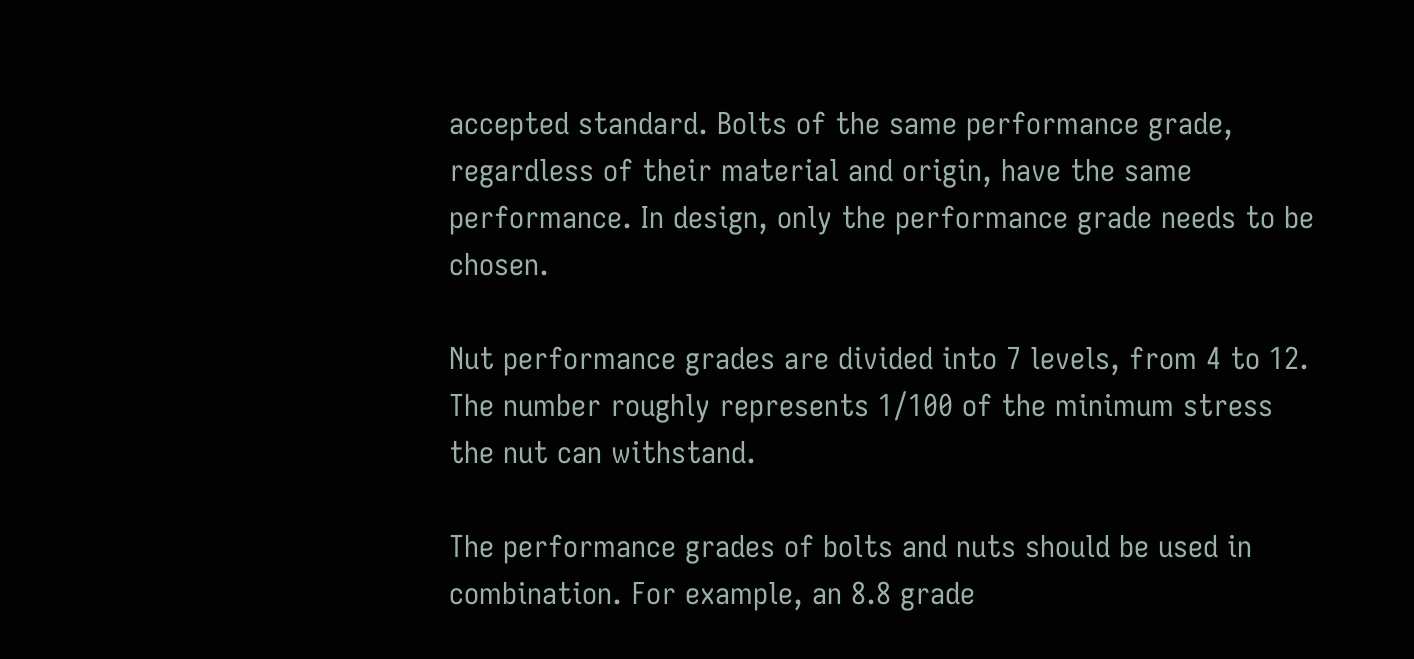accepted standard. Bolts of the same performance grade, regardless of their material and origin, have the same performance. In design, only the performance grade needs to be chosen.

Nut performance grades are divided into 7 levels, from 4 to 12. The number roughly represents 1/100 of the minimum stress the nut can withstand.

The performance grades of bolts and nuts should be used in combination. For example, an 8.8 grade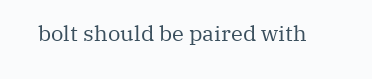bolt should be paired with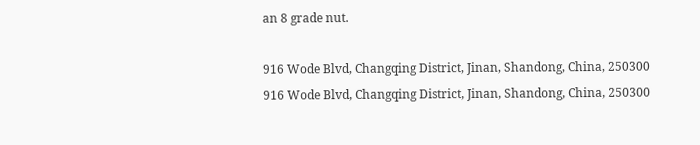an 8 grade nut.

916 Wode Blvd, Changqing District, Jinan, Shandong, China, 250300
916 Wode Blvd, Changqing District, Jinan, Shandong, China, 250300